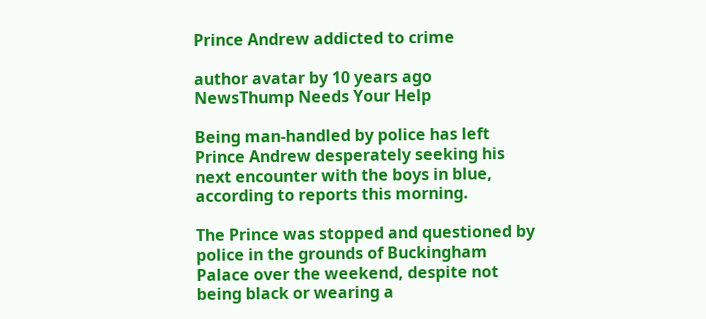Prince Andrew addicted to crime

author avatar by 10 years ago
NewsThump Needs Your Help

Being man-handled by police has left Prince Andrew desperately seeking his next encounter with the boys in blue, according to reports this morning.

The Prince was stopped and questioned by police in the grounds of Buckingham Palace over the weekend, despite not being black or wearing a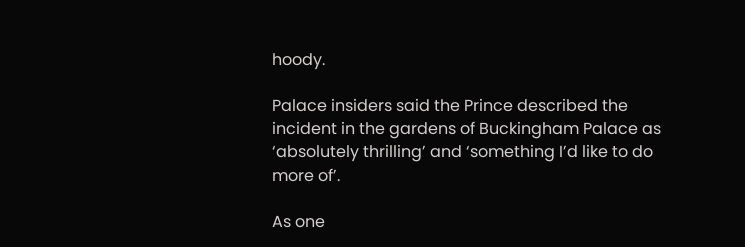hoody.

Palace insiders said the Prince described the incident in the gardens of Buckingham Palace as ‘absolutely thrilling’ and ‘something I’d like to do more of’.

As one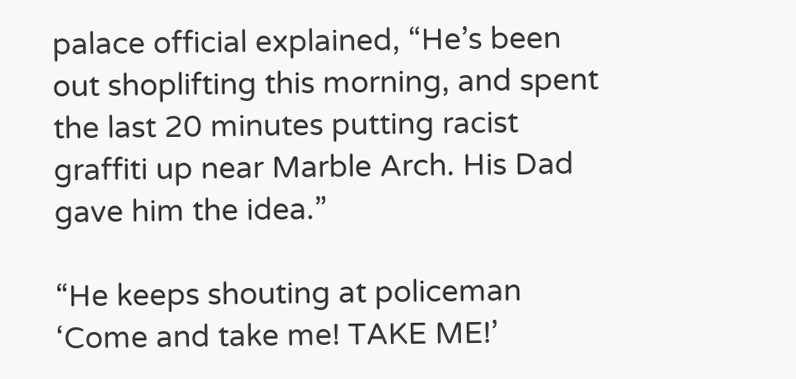palace official explained, “He’s been out shoplifting this morning, and spent the last 20 minutes putting racist graffiti up near Marble Arch. His Dad gave him the idea.”

“He keeps shouting at policeman ‘Come and take me! TAKE ME!’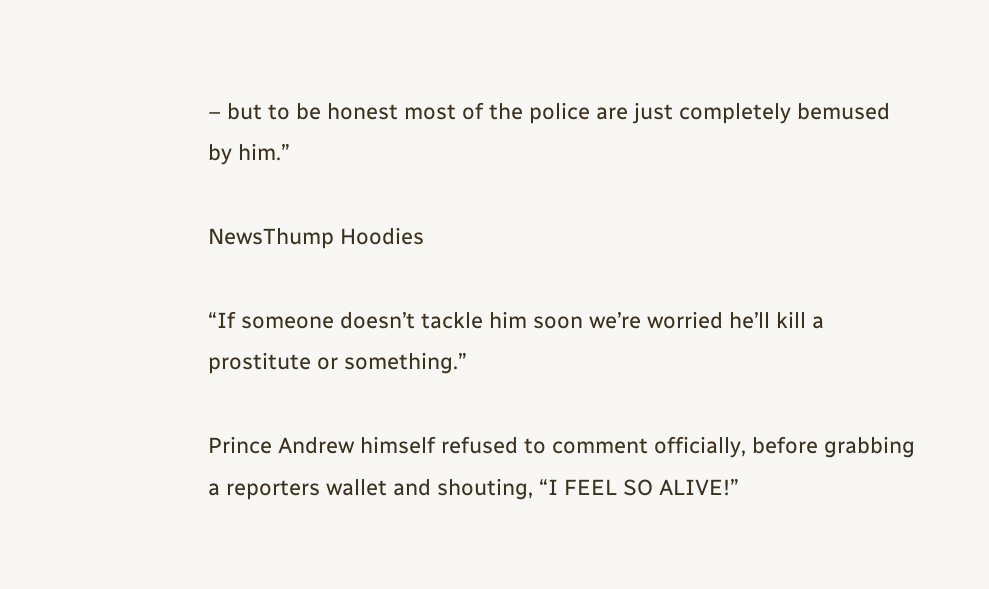– but to be honest most of the police are just completely bemused by him.”

NewsThump Hoodies

“If someone doesn’t tackle him soon we’re worried he’ll kill a prostitute or something.”

Prince Andrew himself refused to comment officially, before grabbing a reporters wallet and shouting, “I FEEL SO ALIVE!”